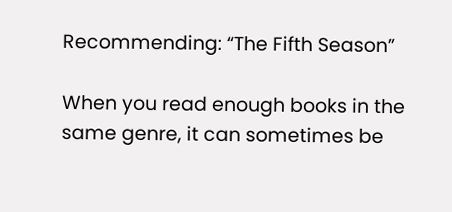Recommending: “The Fifth Season”

When you read enough books in the same genre, it can sometimes be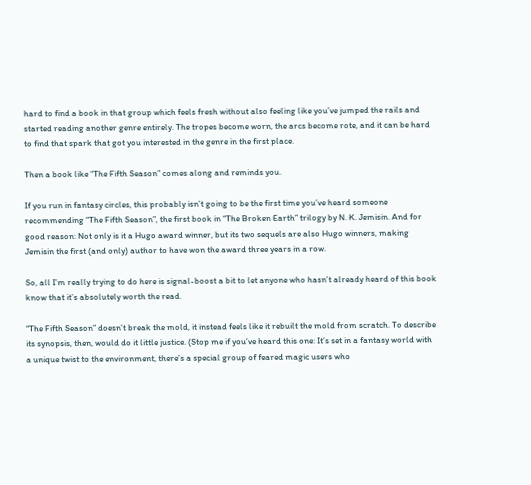hard to find a book in that group which feels fresh without also feeling like you’ve jumped the rails and started reading another genre entirely. The tropes become worn, the arcs become rote, and it can be hard to find that spark that got you interested in the genre in the first place.

Then a book like “The Fifth Season” comes along and reminds you.

If you run in fantasy circles, this probably isn’t going to be the first time you’ve heard someone recommending “The Fifth Season”, the first book in “The Broken Earth” trilogy by N. K. Jemisin. And for good reason: Not only is it a Hugo award winner, but its two sequels are also Hugo winners, making Jemisin the first (and only) author to have won the award three years in a row.

So, all I’m really trying to do here is signal-boost a bit to let anyone who hasn’t already heard of this book know that it’s absolutely worth the read.

“The Fifth Season” doesn’t break the mold, it instead feels like it rebuilt the mold from scratch. To describe its synopsis, then, would do it little justice. (Stop me if you’ve heard this one: It’s set in a fantasy world with a unique twist to the environment, there’s a special group of feared magic users who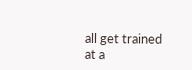all get trained at a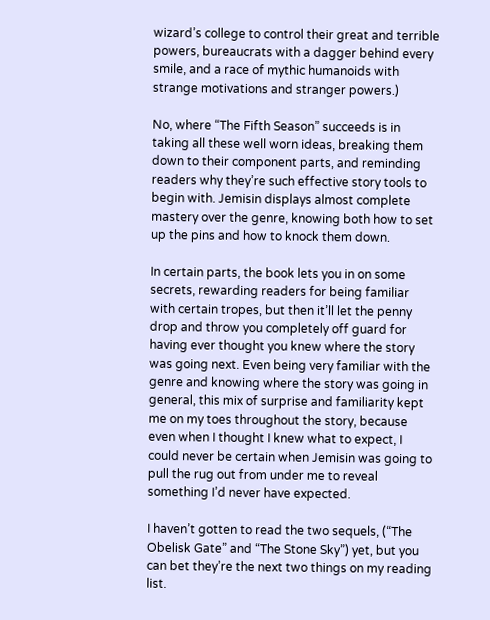wizard’s college to control their great and terrible powers, bureaucrats with a dagger behind every smile, and a race of mythic humanoids with strange motivations and stranger powers.)

No, where “The Fifth Season” succeeds is in taking all these well worn ideas, breaking them down to their component parts, and reminding readers why they’re such effective story tools to begin with. Jemisin displays almost complete mastery over the genre, knowing both how to set up the pins and how to knock them down.

In certain parts, the book lets you in on some secrets, rewarding readers for being familiar with certain tropes, but then it’ll let the penny drop and throw you completely off guard for having ever thought you knew where the story was going next. Even being very familiar with the genre and knowing where the story was going in general, this mix of surprise and familiarity kept me on my toes throughout the story, because even when I thought I knew what to expect, I could never be certain when Jemisin was going to pull the rug out from under me to reveal something I’d never have expected.

I haven’t gotten to read the two sequels, (“The Obelisk Gate” and “The Stone Sky”) yet, but you can bet they’re the next two things on my reading list.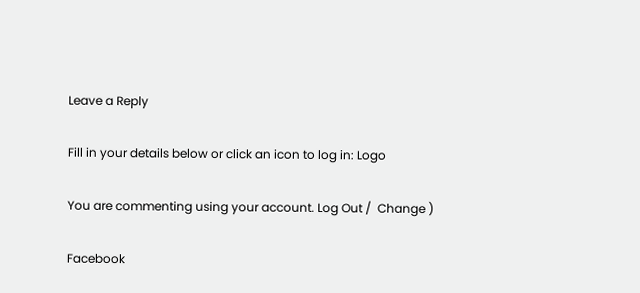Leave a Reply

Fill in your details below or click an icon to log in: Logo

You are commenting using your account. Log Out /  Change )

Facebook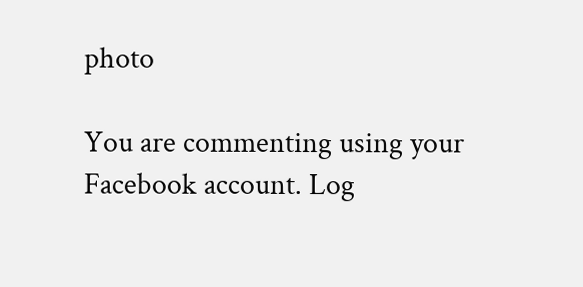photo

You are commenting using your Facebook account. Log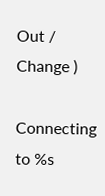Out /  Change )

Connecting to %s